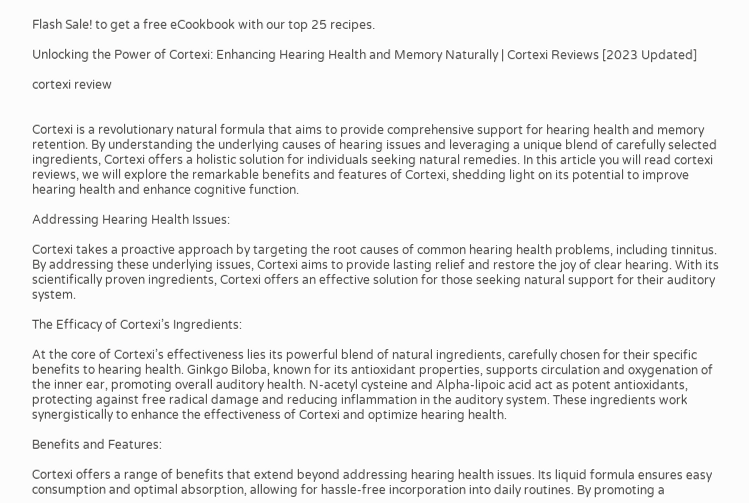Flash Sale! to get a free eCookbook with our top 25 recipes.

Unlocking the Power of Cortexi: Enhancing Hearing Health and Memory Naturally | Cortexi Reviews [2023 Updated]

cortexi review


Cortexi is a revolutionary natural formula that aims to provide comprehensive support for hearing health and memory retention. By understanding the underlying causes of hearing issues and leveraging a unique blend of carefully selected ingredients, Cortexi offers a holistic solution for individuals seeking natural remedies. In this article you will read cortexi reviews, we will explore the remarkable benefits and features of Cortexi, shedding light on its potential to improve hearing health and enhance cognitive function.

Addressing Hearing Health Issues:

Cortexi takes a proactive approach by targeting the root causes of common hearing health problems, including tinnitus. By addressing these underlying issues, Cortexi aims to provide lasting relief and restore the joy of clear hearing. With its scientifically proven ingredients, Cortexi offers an effective solution for those seeking natural support for their auditory system.

The Efficacy of Cortexi’s Ingredients:

At the core of Cortexi’s effectiveness lies its powerful blend of natural ingredients, carefully chosen for their specific benefits to hearing health. Ginkgo Biloba, known for its antioxidant properties, supports circulation and oxygenation of the inner ear, promoting overall auditory health. N-acetyl cysteine and Alpha-lipoic acid act as potent antioxidants, protecting against free radical damage and reducing inflammation in the auditory system. These ingredients work synergistically to enhance the effectiveness of Cortexi and optimize hearing health.

Benefits and Features:

Cortexi offers a range of benefits that extend beyond addressing hearing health issues. Its liquid formula ensures easy consumption and optimal absorption, allowing for hassle-free incorporation into daily routines. By promoting a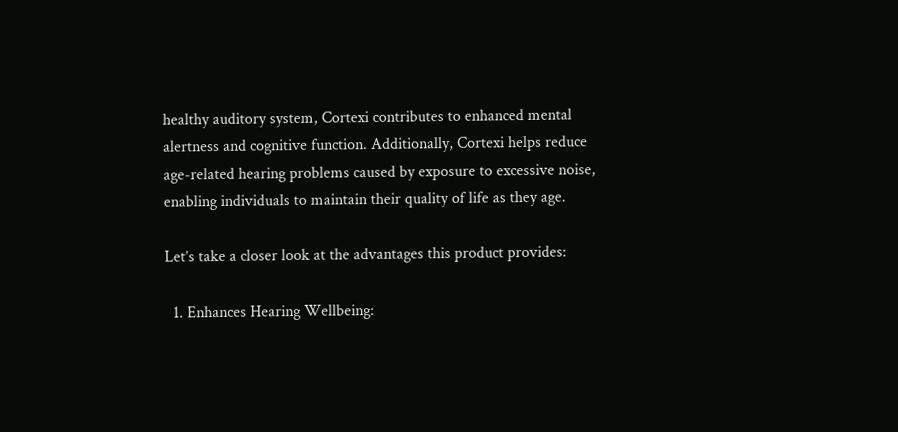healthy auditory system, Cortexi contributes to enhanced mental alertness and cognitive function. Additionally, Cortexi helps reduce age-related hearing problems caused by exposure to excessive noise, enabling individuals to maintain their quality of life as they age.

Let’s take a closer look at the advantages this product provides:

  1. Enhances Hearing Wellbeing: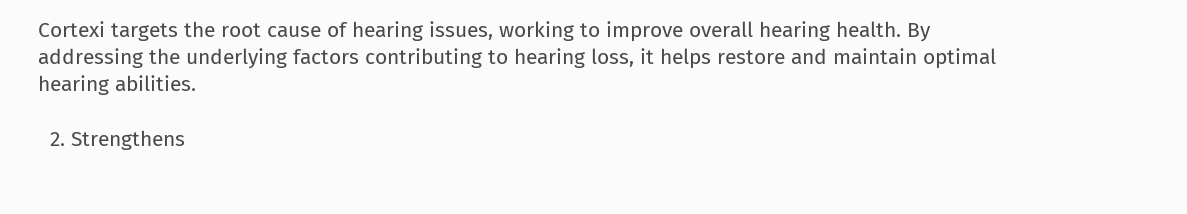Cortexi targets the root cause of hearing issues, working to improve overall hearing health. By addressing the underlying factors contributing to hearing loss, it helps restore and maintain optimal hearing abilities.

  2. Strengthens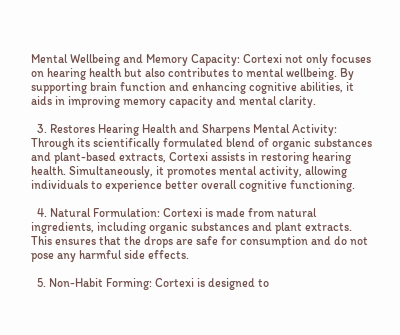Mental Wellbeing and Memory Capacity: Cortexi not only focuses on hearing health but also contributes to mental wellbeing. By supporting brain function and enhancing cognitive abilities, it aids in improving memory capacity and mental clarity.

  3. Restores Hearing Health and Sharpens Mental Activity: Through its scientifically formulated blend of organic substances and plant-based extracts, Cortexi assists in restoring hearing health. Simultaneously, it promotes mental activity, allowing individuals to experience better overall cognitive functioning.

  4. Natural Formulation: Cortexi is made from natural ingredients, including organic substances and plant extracts. This ensures that the drops are safe for consumption and do not pose any harmful side effects.

  5. Non-Habit Forming: Cortexi is designed to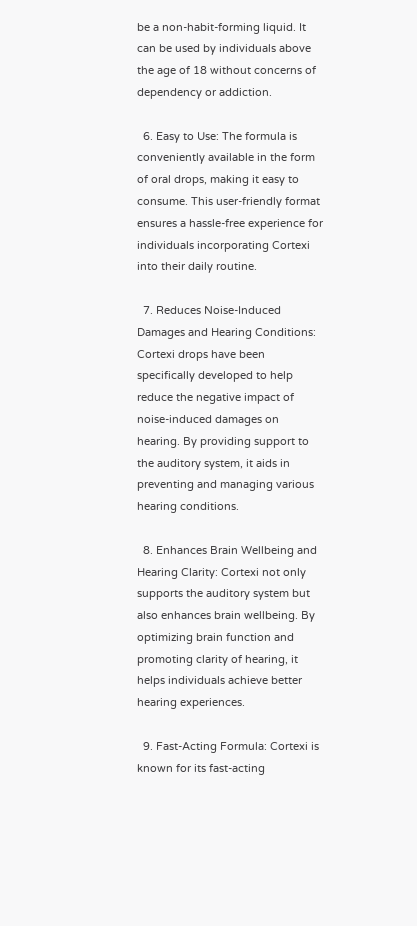be a non-habit-forming liquid. It can be used by individuals above the age of 18 without concerns of dependency or addiction.

  6. Easy to Use: The formula is conveniently available in the form of oral drops, making it easy to consume. This user-friendly format ensures a hassle-free experience for individuals incorporating Cortexi into their daily routine.

  7. Reduces Noise-Induced Damages and Hearing Conditions: Cortexi drops have been specifically developed to help reduce the negative impact of noise-induced damages on hearing. By providing support to the auditory system, it aids in preventing and managing various hearing conditions.

  8. Enhances Brain Wellbeing and Hearing Clarity: Cortexi not only supports the auditory system but also enhances brain wellbeing. By optimizing brain function and promoting clarity of hearing, it helps individuals achieve better hearing experiences.

  9. Fast-Acting Formula: Cortexi is known for its fast-acting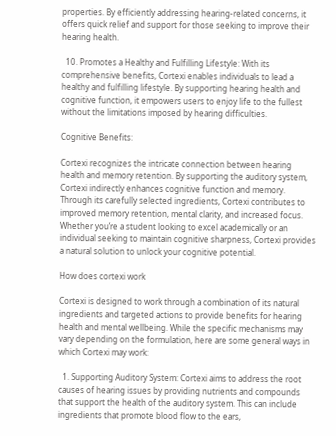properties. By efficiently addressing hearing-related concerns, it offers quick relief and support for those seeking to improve their hearing health.

  10. Promotes a Healthy and Fulfilling Lifestyle: With its comprehensive benefits, Cortexi enables individuals to lead a healthy and fulfilling lifestyle. By supporting hearing health and cognitive function, it empowers users to enjoy life to the fullest without the limitations imposed by hearing difficulties.

Cognitive Benefits:

Cortexi recognizes the intricate connection between hearing health and memory retention. By supporting the auditory system, Cortexi indirectly enhances cognitive function and memory. Through its carefully selected ingredients, Cortexi contributes to improved memory retention, mental clarity, and increased focus. Whether you’re a student looking to excel academically or an individual seeking to maintain cognitive sharpness, Cortexi provides a natural solution to unlock your cognitive potential.

How does cortexi work

Cortexi is designed to work through a combination of its natural ingredients and targeted actions to provide benefits for hearing health and mental wellbeing. While the specific mechanisms may vary depending on the formulation, here are some general ways in which Cortexi may work:

  1. Supporting Auditory System: Cortexi aims to address the root causes of hearing issues by providing nutrients and compounds that support the health of the auditory system. This can include ingredients that promote blood flow to the ears,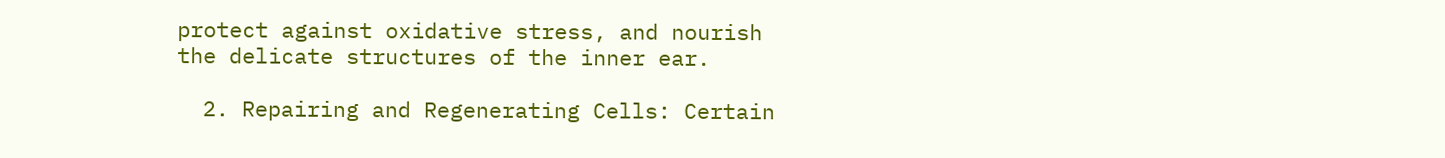protect against oxidative stress, and nourish the delicate structures of the inner ear.

  2. Repairing and Regenerating Cells: Certain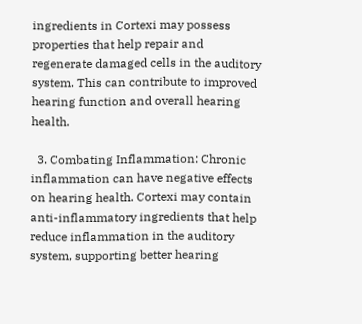ingredients in Cortexi may possess properties that help repair and regenerate damaged cells in the auditory system. This can contribute to improved hearing function and overall hearing health.

  3. Combating Inflammation: Chronic inflammation can have negative effects on hearing health. Cortexi may contain anti-inflammatory ingredients that help reduce inflammation in the auditory system, supporting better hearing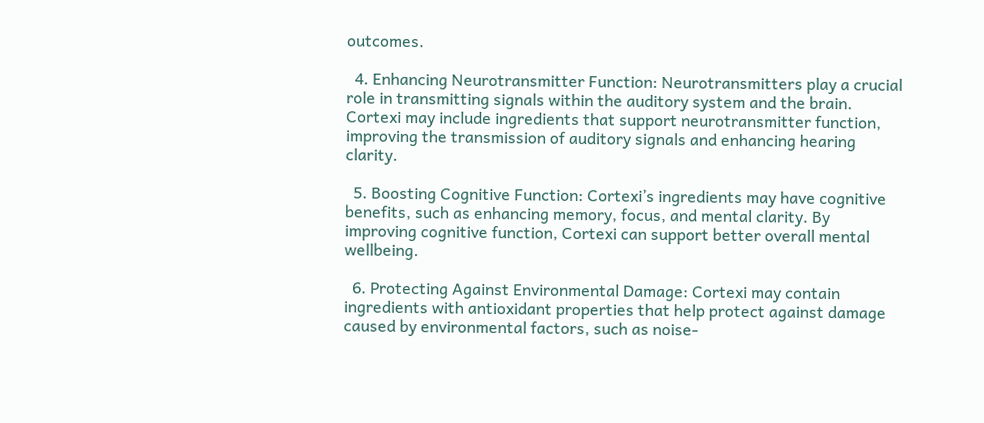outcomes.

  4. Enhancing Neurotransmitter Function: Neurotransmitters play a crucial role in transmitting signals within the auditory system and the brain. Cortexi may include ingredients that support neurotransmitter function, improving the transmission of auditory signals and enhancing hearing clarity.

  5. Boosting Cognitive Function: Cortexi’s ingredients may have cognitive benefits, such as enhancing memory, focus, and mental clarity. By improving cognitive function, Cortexi can support better overall mental wellbeing.

  6. Protecting Against Environmental Damage: Cortexi may contain ingredients with antioxidant properties that help protect against damage caused by environmental factors, such as noise-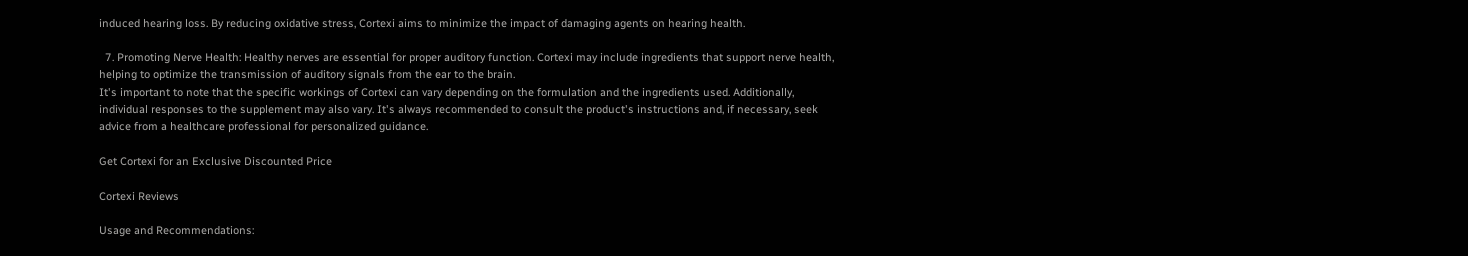induced hearing loss. By reducing oxidative stress, Cortexi aims to minimize the impact of damaging agents on hearing health.

  7. Promoting Nerve Health: Healthy nerves are essential for proper auditory function. Cortexi may include ingredients that support nerve health, helping to optimize the transmission of auditory signals from the ear to the brain.
It's important to note that the specific workings of Cortexi can vary depending on the formulation and the ingredients used. Additionally, individual responses to the supplement may also vary. It's always recommended to consult the product's instructions and, if necessary, seek advice from a healthcare professional for personalized guidance.

Get Cortexi for an Exclusive Discounted Price

Cortexi Reviews

Usage and Recommendations: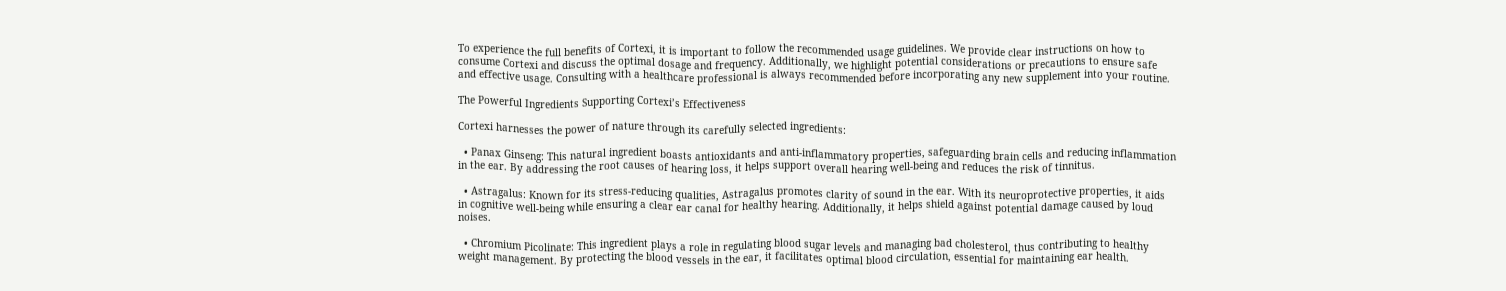To experience the full benefits of Cortexi, it is important to follow the recommended usage guidelines. We provide clear instructions on how to consume Cortexi and discuss the optimal dosage and frequency. Additionally, we highlight potential considerations or precautions to ensure safe and effective usage. Consulting with a healthcare professional is always recommended before incorporating any new supplement into your routine.

The Powerful Ingredients Supporting Cortexi’s Effectiveness

Cortexi harnesses the power of nature through its carefully selected ingredients:

  • Panax Ginseng: This natural ingredient boasts antioxidants and anti-inflammatory properties, safeguarding brain cells and reducing inflammation in the ear. By addressing the root causes of hearing loss, it helps support overall hearing well-being and reduces the risk of tinnitus.

  • Astragalus: Known for its stress-reducing qualities, Astragalus promotes clarity of sound in the ear. With its neuroprotective properties, it aids in cognitive well-being while ensuring a clear ear canal for healthy hearing. Additionally, it helps shield against potential damage caused by loud noises.

  • Chromium Picolinate: This ingredient plays a role in regulating blood sugar levels and managing bad cholesterol, thus contributing to healthy weight management. By protecting the blood vessels in the ear, it facilitates optimal blood circulation, essential for maintaining ear health.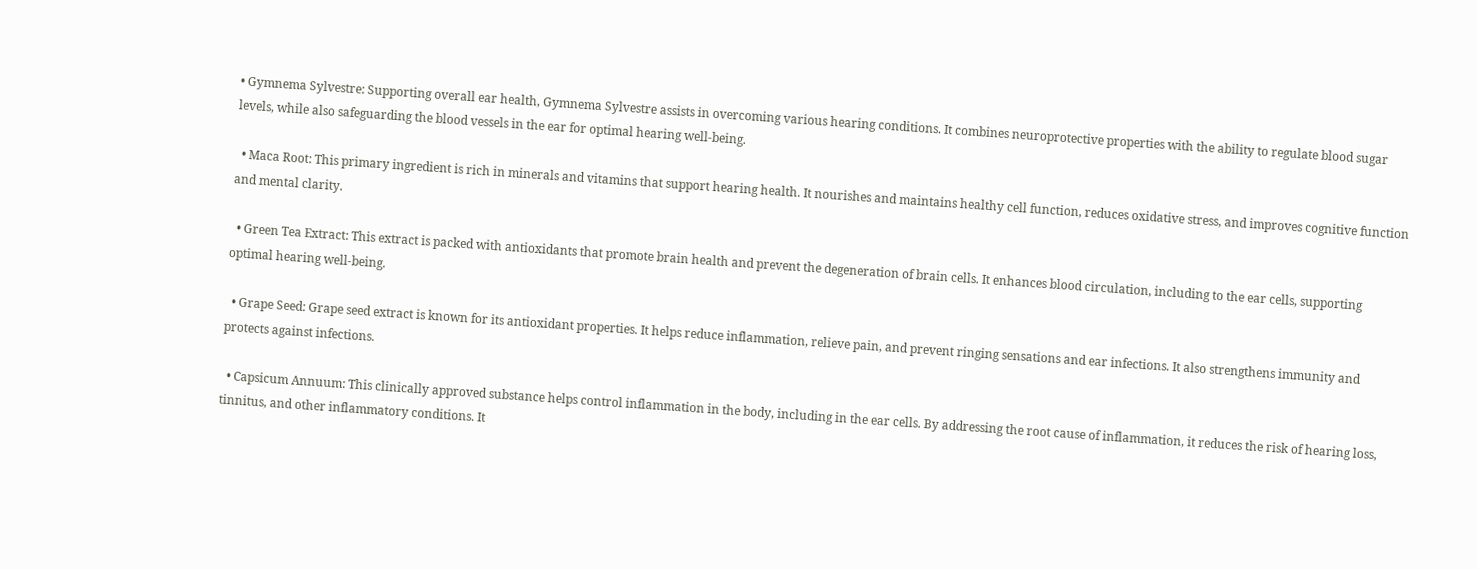• Gymnema Sylvestre: Supporting overall ear health, Gymnema Sylvestre assists in overcoming various hearing conditions. It combines neuroprotective properties with the ability to regulate blood sugar levels, while also safeguarding the blood vessels in the ear for optimal hearing well-being.

  • Maca Root: This primary ingredient is rich in minerals and vitamins that support hearing health. It nourishes and maintains healthy cell function, reduces oxidative stress, and improves cognitive function and mental clarity.

  • Green Tea Extract: This extract is packed with antioxidants that promote brain health and prevent the degeneration of brain cells. It enhances blood circulation, including to the ear cells, supporting optimal hearing well-being.

  • Grape Seed: Grape seed extract is known for its antioxidant properties. It helps reduce inflammation, relieve pain, and prevent ringing sensations and ear infections. It also strengthens immunity and protects against infections.

  • Capsicum Annuum: This clinically approved substance helps control inflammation in the body, including in the ear cells. By addressing the root cause of inflammation, it reduces the risk of hearing loss, tinnitus, and other inflammatory conditions. It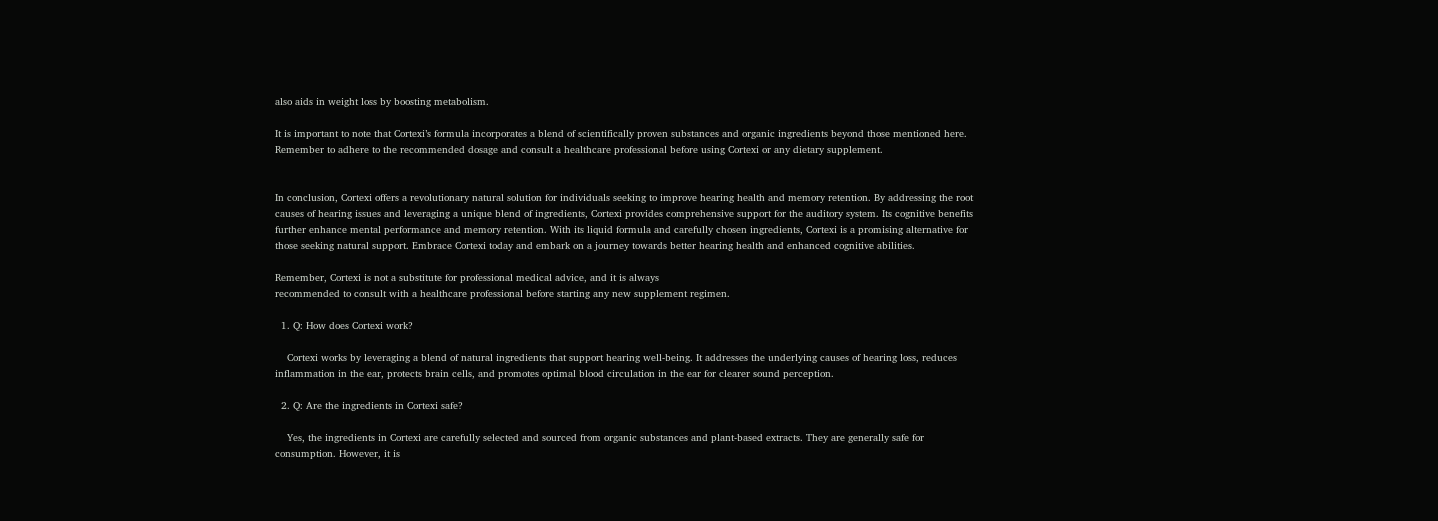also aids in weight loss by boosting metabolism.

It is important to note that Cortexi’s formula incorporates a blend of scientifically proven substances and organic ingredients beyond those mentioned here. Remember to adhere to the recommended dosage and consult a healthcare professional before using Cortexi or any dietary supplement.


In conclusion, Cortexi offers a revolutionary natural solution for individuals seeking to improve hearing health and memory retention. By addressing the root causes of hearing issues and leveraging a unique blend of ingredients, Cortexi provides comprehensive support for the auditory system. Its cognitive benefits further enhance mental performance and memory retention. With its liquid formula and carefully chosen ingredients, Cortexi is a promising alternative for those seeking natural support. Embrace Cortexi today and embark on a journey towards better hearing health and enhanced cognitive abilities.

Remember, Cortexi is not a substitute for professional medical advice, and it is always
recommended to consult with a healthcare professional before starting any new supplement regimen.

  1. Q: How does Cortexi work?

    Cortexi works by leveraging a blend of natural ingredients that support hearing well-being. It addresses the underlying causes of hearing loss, reduces inflammation in the ear, protects brain cells, and promotes optimal blood circulation in the ear for clearer sound perception.

  2. Q: Are the ingredients in Cortexi safe?

    Yes, the ingredients in Cortexi are carefully selected and sourced from organic substances and plant-based extracts. They are generally safe for consumption. However, it is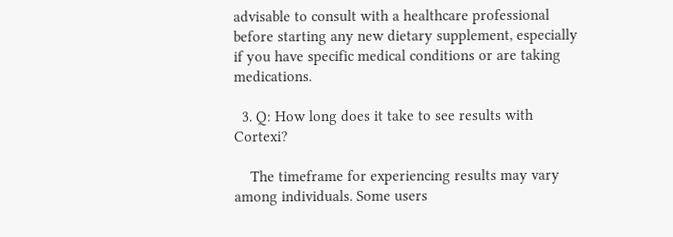advisable to consult with a healthcare professional before starting any new dietary supplement, especially if you have specific medical conditions or are taking medications.

  3. Q: How long does it take to see results with Cortexi?

    The timeframe for experiencing results may vary among individuals. Some users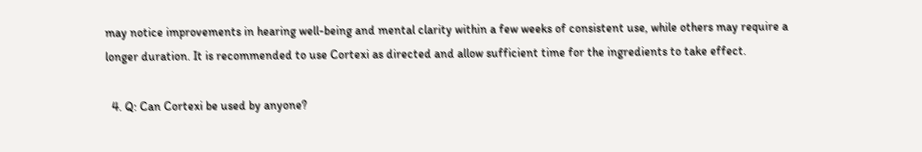may notice improvements in hearing well-being and mental clarity within a few weeks of consistent use, while others may require a longer duration. It is recommended to use Cortexi as directed and allow sufficient time for the ingredients to take effect.

  4. Q: Can Cortexi be used by anyone?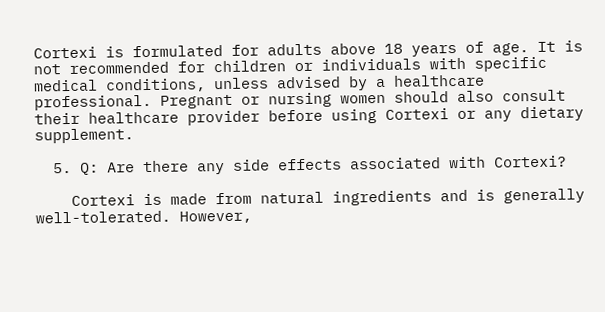Cortexi is formulated for adults above 18 years of age. It is not recommended for children or individuals with specific medical conditions, unless advised by a healthcare professional. Pregnant or nursing women should also consult their healthcare provider before using Cortexi or any dietary supplement.

  5. Q: Are there any side effects associated with Cortexi?

    Cortexi is made from natural ingredients and is generally well-tolerated. However,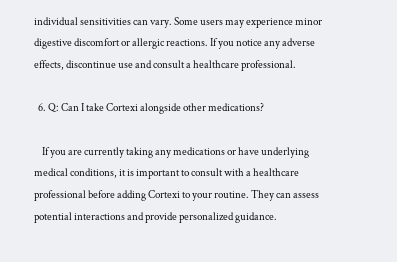individual sensitivities can vary. Some users may experience minor digestive discomfort or allergic reactions. If you notice any adverse effects, discontinue use and consult a healthcare professional.

  6. Q: Can I take Cortexi alongside other medications?

    If you are currently taking any medications or have underlying medical conditions, it is important to consult with a healthcare professional before adding Cortexi to your routine. They can assess potential interactions and provide personalized guidance.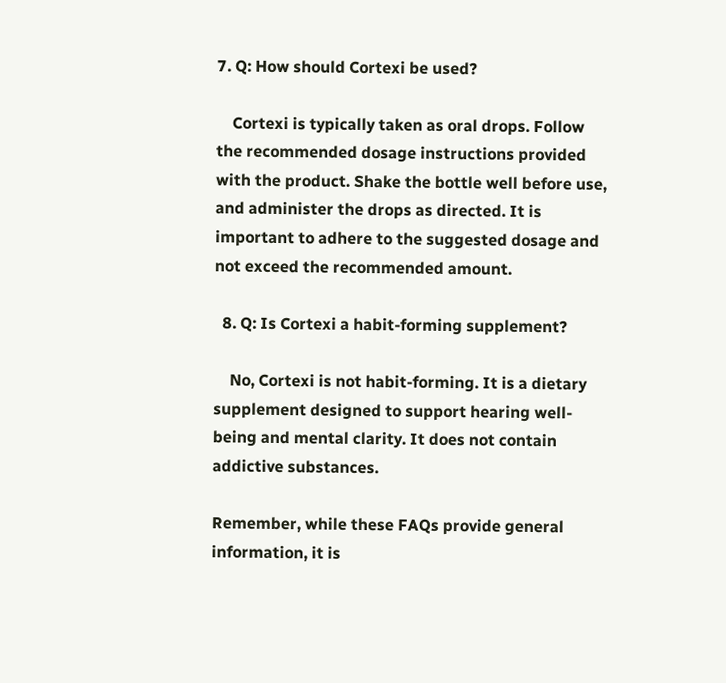7. Q: How should Cortexi be used?

    Cortexi is typically taken as oral drops. Follow the recommended dosage instructions provided with the product. Shake the bottle well before use, and administer the drops as directed. It is important to adhere to the suggested dosage and not exceed the recommended amount.

  8. Q: Is Cortexi a habit-forming supplement?

    No, Cortexi is not habit-forming. It is a dietary supplement designed to support hearing well-being and mental clarity. It does not contain addictive substances.

Remember, while these FAQs provide general information, it is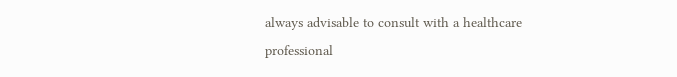always advisable to consult with a healthcare professional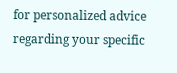for personalized advice regarding your specific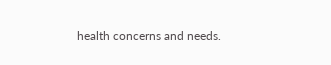health concerns and needs.